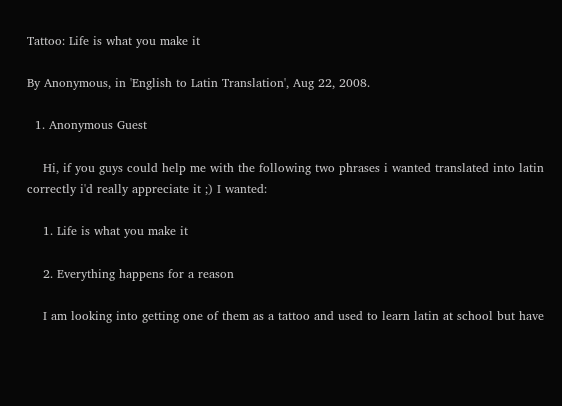Tattoo: Life is what you make it

By Anonymous, in 'English to Latin Translation', Aug 22, 2008.

  1. Anonymous Guest

    Hi, if you guys could help me with the following two phrases i wanted translated into latin correctly i'd really appreciate it ;) I wanted:

    1. Life is what you make it

    2. Everything happens for a reason

    I am looking into getting one of them as a tattoo and used to learn latin at school but have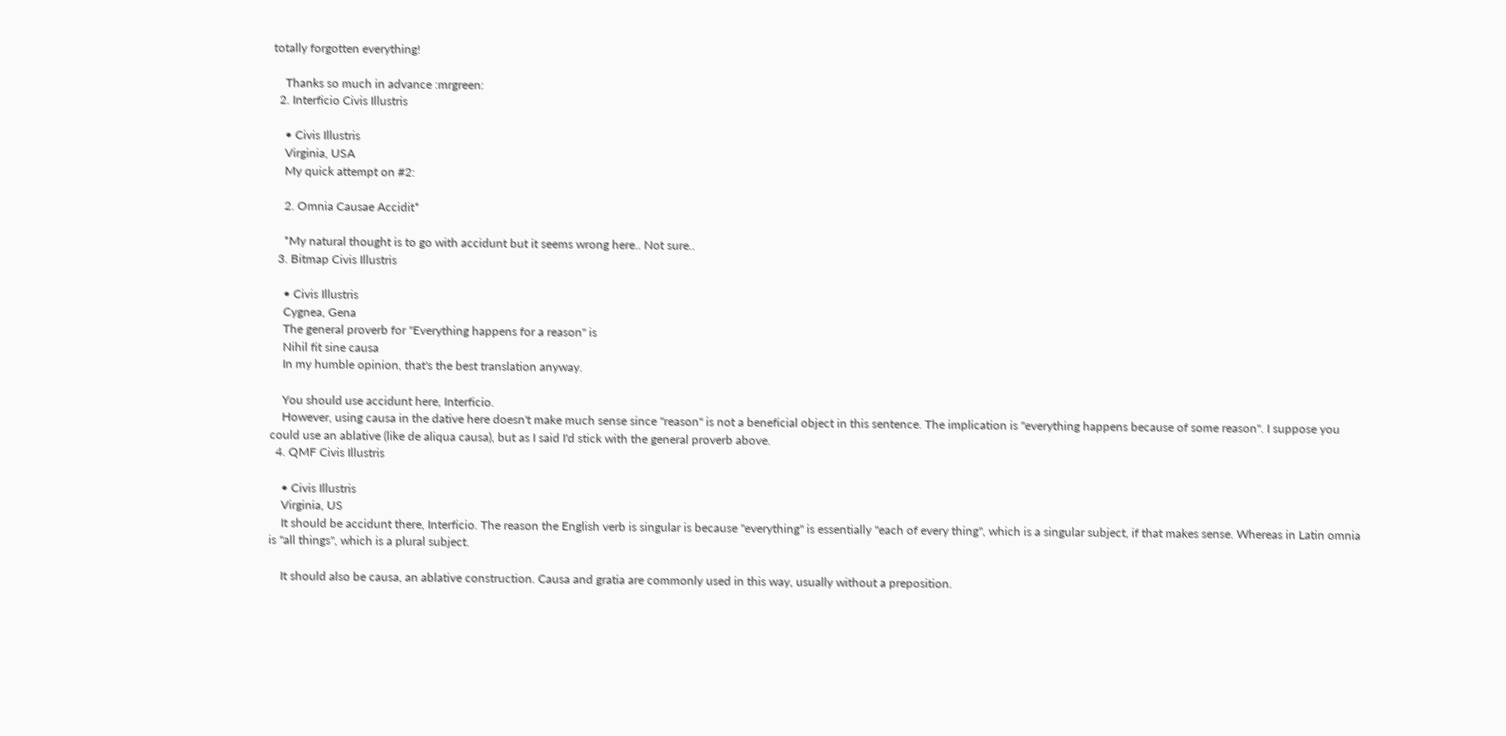totally forgotten everything!

    Thanks so much in advance :mrgreen:
  2. Interficio Civis Illustris

    • Civis Illustris
    Virginia, USA
    My quick attempt on #2:

    2. Omnia Causae Accidit*

    *My natural thought is to go with accidunt but it seems wrong here.. Not sure..
  3. Bitmap Civis Illustris

    • Civis Illustris
    Cygnea, Gena
    The general proverb for "Everything happens for a reason" is
    Nihil fit sine causa
    In my humble opinion, that's the best translation anyway.

    You should use accidunt here, Interficio.
    However, using causa in the dative here doesn't make much sense since "reason" is not a beneficial object in this sentence. The implication is "everything happens because of some reason". I suppose you could use an ablative (like de aliqua causa), but as I said I'd stick with the general proverb above.
  4. QMF Civis Illustris

    • Civis Illustris
    Virginia, US
    It should be accidunt there, Interficio. The reason the English verb is singular is because "everything" is essentially "each of every thing", which is a singular subject, if that makes sense. Whereas in Latin omnia is "all things", which is a plural subject.

    It should also be causa, an ablative construction. Causa and gratia are commonly used in this way, usually without a preposition.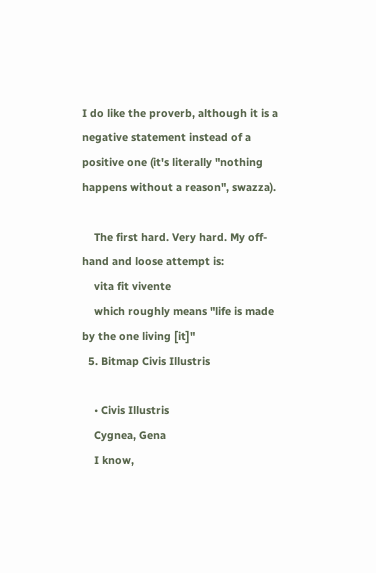I do like the proverb, although it is a negative statement instead of a positive one (it's literally "nothing happens without a reason", swazza).

    The first hard. Very hard. My off-hand and loose attempt is:
    vita fit vivente
    which roughly means "life is made by the one living [it]"
  5. Bitmap Civis Illustris

    • Civis Illustris
    Cygnea, Gena
    I know,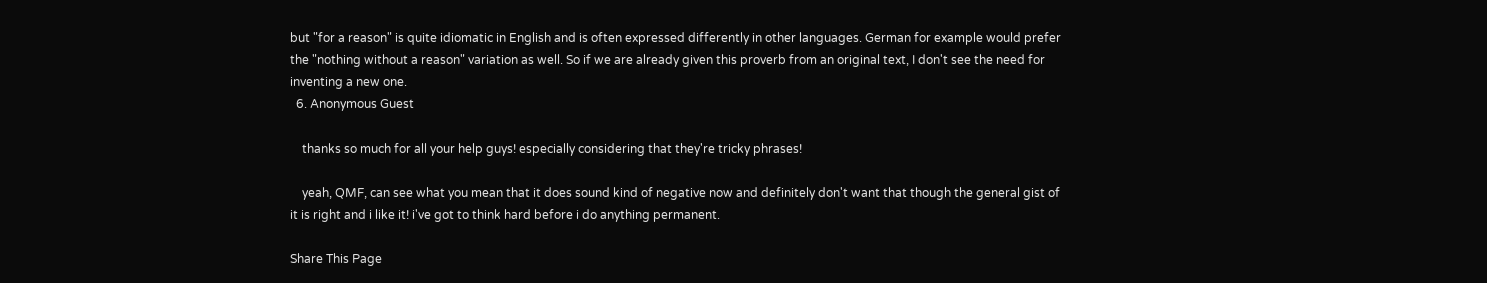but "for a reason" is quite idiomatic in English and is often expressed differently in other languages. German for example would prefer the "nothing without a reason" variation as well. So if we are already given this proverb from an original text, I don't see the need for inventing a new one.
  6. Anonymous Guest

    thanks so much for all your help guys! especially considering that they're tricky phrases!

    yeah, QMF, can see what you mean that it does sound kind of negative now and definitely don't want that though the general gist of it is right and i like it! i've got to think hard before i do anything permanent.

Share This Page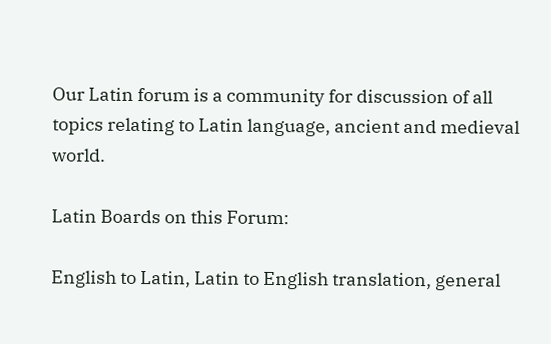Our Latin forum is a community for discussion of all topics relating to Latin language, ancient and medieval world.

Latin Boards on this Forum:

English to Latin, Latin to English translation, general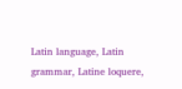Latin language, Latin grammar, Latine loquere,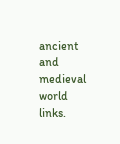ancient and medieval world links.